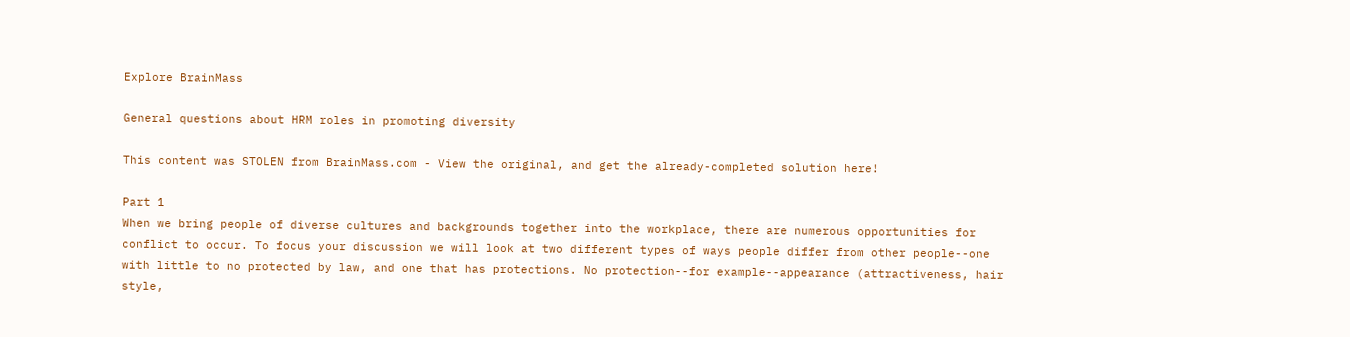Explore BrainMass

General questions about HRM roles in promoting diversity

This content was STOLEN from BrainMass.com - View the original, and get the already-completed solution here!

Part 1
When we bring people of diverse cultures and backgrounds together into the workplace, there are numerous opportunities for conflict to occur. To focus your discussion we will look at two different types of ways people differ from other people--one with little to no protected by law, and one that has protections. No protection--for example--appearance (attractiveness, hair style,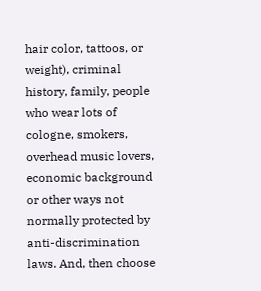hair color, tattoos, or weight), criminal history, family, people who wear lots of cologne, smokers, overhead music lovers, economic background or other ways not normally protected by anti-discrimination laws. And, then choose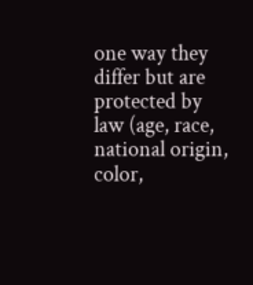one way they differ but are protected by law (age, race, national origin, color,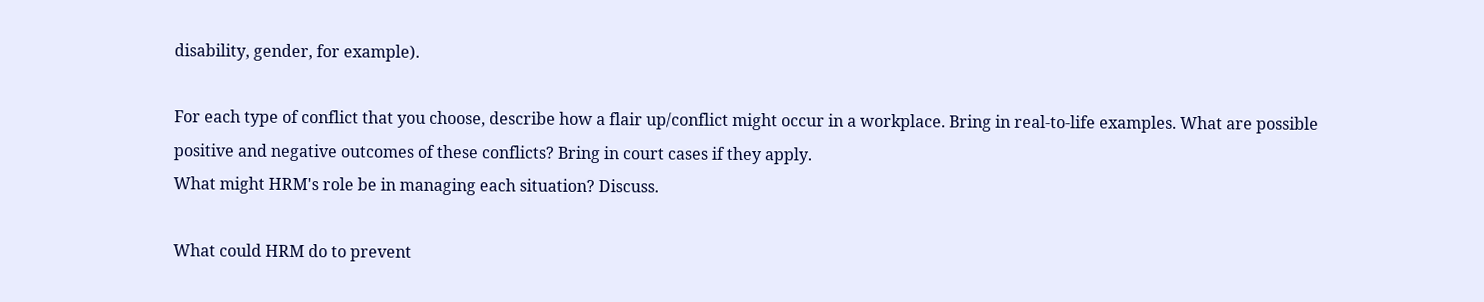disability, gender, for example).

For each type of conflict that you choose, describe how a flair up/conflict might occur in a workplace. Bring in real-to-life examples. What are possible positive and negative outcomes of these conflicts? Bring in court cases if they apply.
What might HRM's role be in managing each situation? Discuss.

What could HRM do to prevent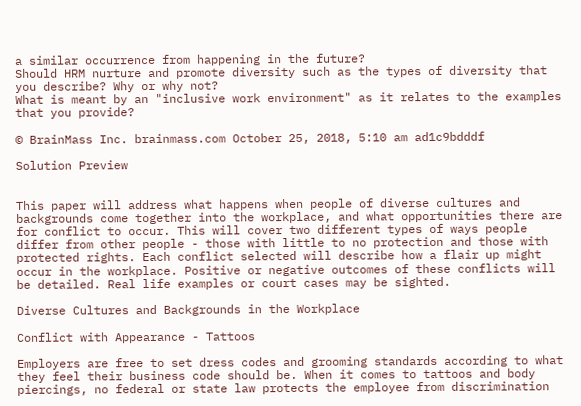a similar occurrence from happening in the future?
Should HRM nurture and promote diversity such as the types of diversity that you describe? Why or why not?
What is meant by an "inclusive work environment" as it relates to the examples that you provide?

© BrainMass Inc. brainmass.com October 25, 2018, 5:10 am ad1c9bdddf

Solution Preview


This paper will address what happens when people of diverse cultures and backgrounds come together into the workplace, and what opportunities there are for conflict to occur. This will cover two different types of ways people differ from other people - those with little to no protection and those with protected rights. Each conflict selected will describe how a flair up might occur in the workplace. Positive or negative outcomes of these conflicts will be detailed. Real life examples or court cases may be sighted.

Diverse Cultures and Backgrounds in the Workplace

Conflict with Appearance - Tattoos

Employers are free to set dress codes and grooming standards according to what they feel their business code should be. When it comes to tattoos and body piercings, no federal or state law protects the employee from discrimination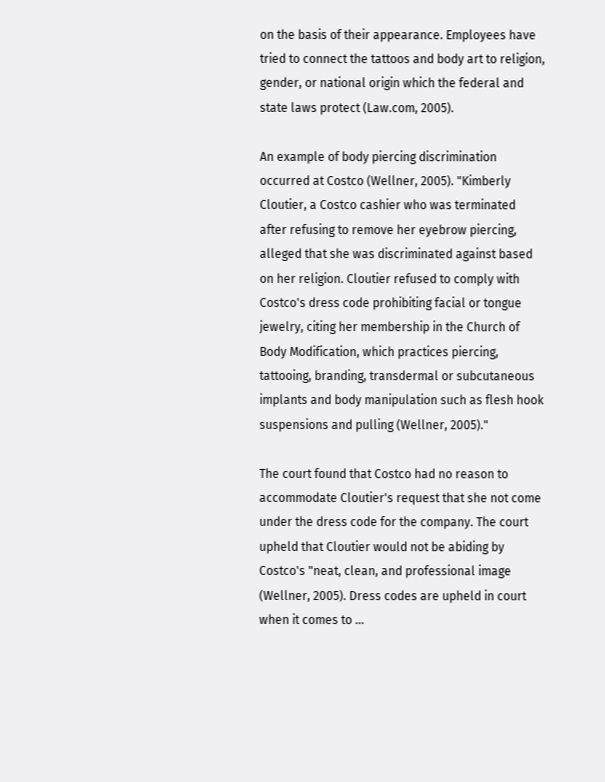on the basis of their appearance. Employees have tried to connect the tattoos and body art to religion, gender, or national origin which the federal and state laws protect (Law.com, 2005).

An example of body piercing discrimination occurred at Costco (Wellner, 2005). "Kimberly Cloutier, a Costco cashier who was terminated after refusing to remove her eyebrow piercing, alleged that she was discriminated against based on her religion. Cloutier refused to comply with Costco's dress code prohibiting facial or tongue jewelry, citing her membership in the Church of Body Modification, which practices piercing, tattooing, branding, transdermal or subcutaneous implants and body manipulation such as flesh hook suspensions and pulling (Wellner, 2005)."

The court found that Costco had no reason to accommodate Cloutier's request that she not come under the dress code for the company. The court upheld that Cloutier would not be abiding by Costco's "neat, clean, and professional image (Wellner, 2005). Dress codes are upheld in court when it comes to ...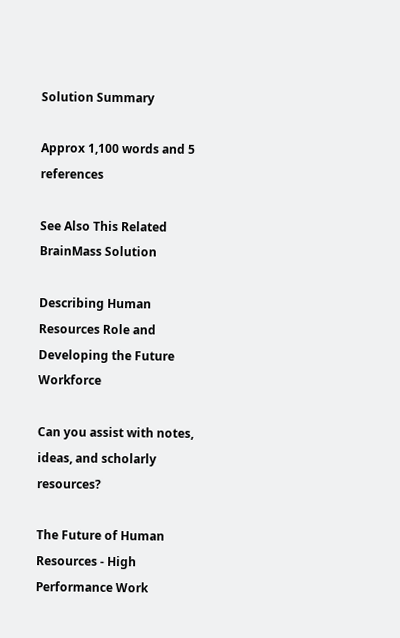Solution Summary

Approx 1,100 words and 5 references

See Also This Related BrainMass Solution

Describing Human Resources Role and Developing the Future Workforce

Can you assist with notes, ideas, and scholarly resources?

The Future of Human Resources - High Performance Work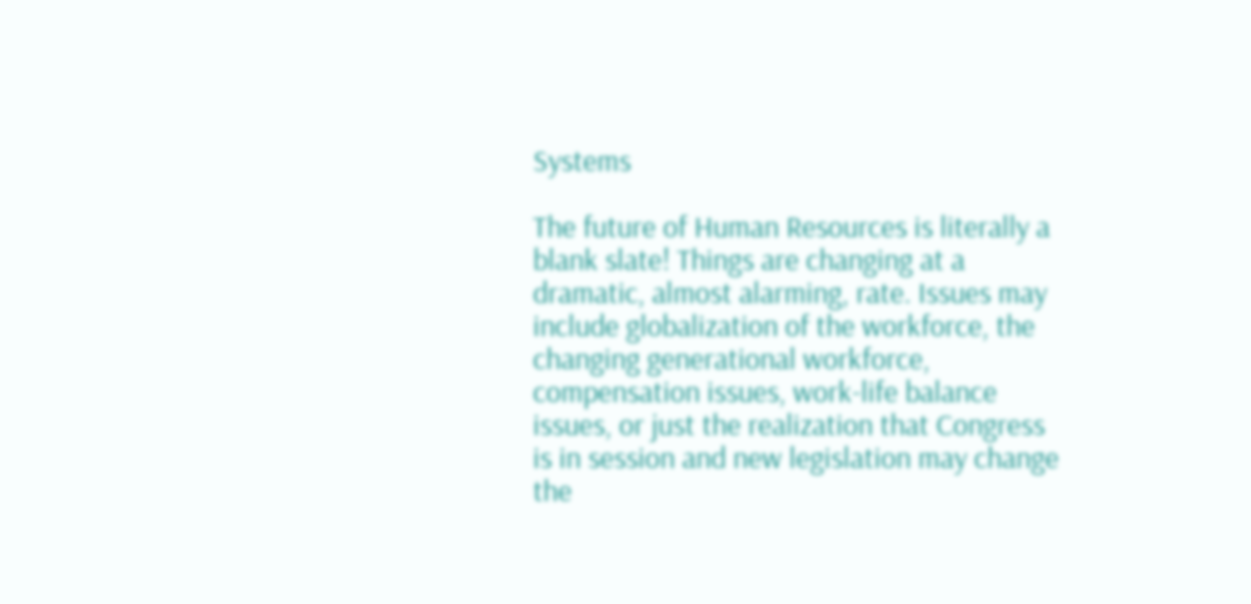Systems

The future of Human Resources is literally a blank slate! Things are changing at a dramatic, almost alarming, rate. Issues may include globalization of the workforce, the changing generational workforce, compensation issues, work-life balance issues, or just the realization that Congress is in session and new legislation may change the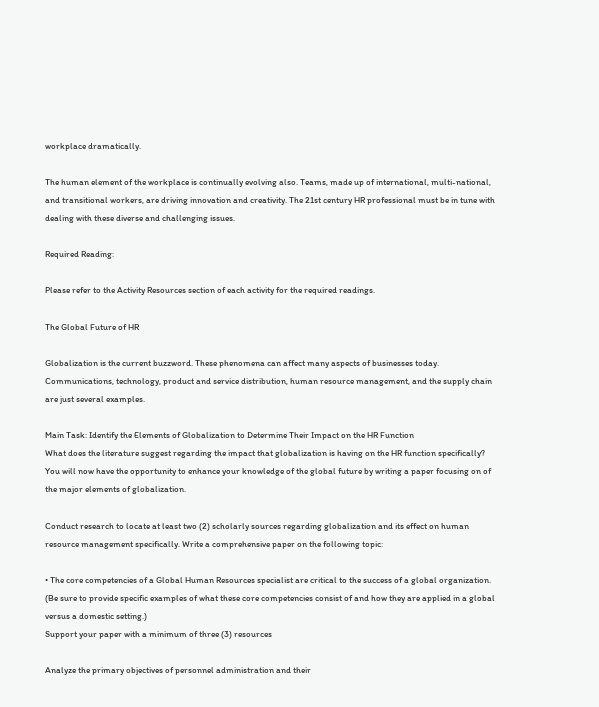workplace dramatically.

The human element of the workplace is continually evolving also. Teams, made up of international, multi-national, and transitional workers, are driving innovation and creativity. The 21st century HR professional must be in tune with dealing with these diverse and challenging issues.

Required Reading:

Please refer to the Activity Resources section of each activity for the required readings.

The Global Future of HR

Globalization is the current buzzword. These phenomena can affect many aspects of businesses today. Communications, technology, product and service distribution, human resource management, and the supply chain are just several examples.

Main Task: Identify the Elements of Globalization to Determine Their Impact on the HR Function
What does the literature suggest regarding the impact that globalization is having on the HR function specifically? You will now have the opportunity to enhance your knowledge of the global future by writing a paper focusing on of the major elements of globalization.

Conduct research to locate at least two (2) scholarly sources regarding globalization and its effect on human resource management specifically. Write a comprehensive paper on the following topic:

• The core competencies of a Global Human Resources specialist are critical to the success of a global organization. (Be sure to provide specific examples of what these core competencies consist of and how they are applied in a global versus a domestic setting.)
Support your paper with a minimum of three (3) resources

Analyze the primary objectives of personnel administration and their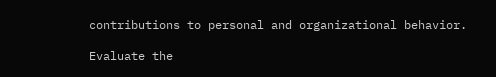contributions to personal and organizational behavior.

Evaluate the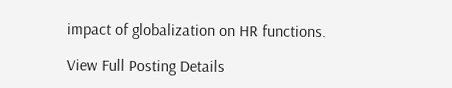impact of globalization on HR functions.

View Full Posting Details